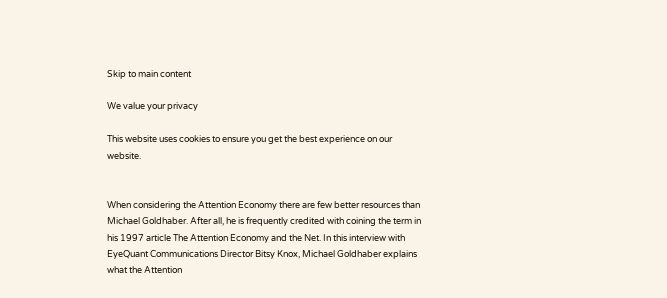Skip to main content

We value your privacy

This website uses cookies to ensure you get the best experience on our website.


When considering the Attention Economy there are few better resources than Michael Goldhaber. After all, he is frequently credited with coining the term in his 1997 article The Attention Economy and the Net. In this interview with EyeQuant Communications Director Bitsy Knox, Michael Goldhaber explains what the Attention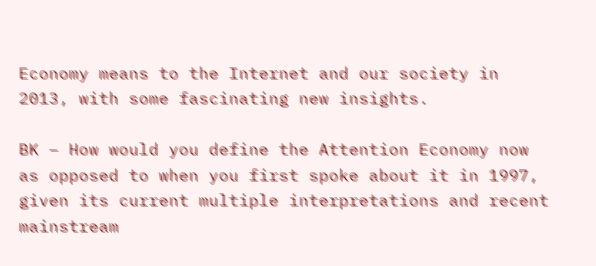Economy means to the Internet and our society in 2013, with some fascinating new insights.

BK – How would you define the Attention Economy now as opposed to when you first spoke about it in 1997, given its current multiple interpretations and recent mainstream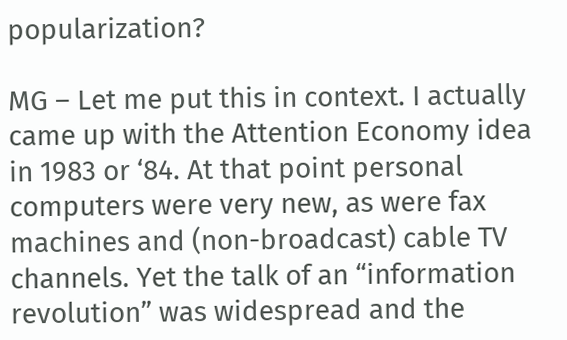popularization?

MG – Let me put this in context. I actually came up with the Attention Economy idea in 1983 or ‘84. At that point personal computers were very new, as were fax machines and (non-broadcast) cable TV channels. Yet the talk of an “information revolution” was widespread and the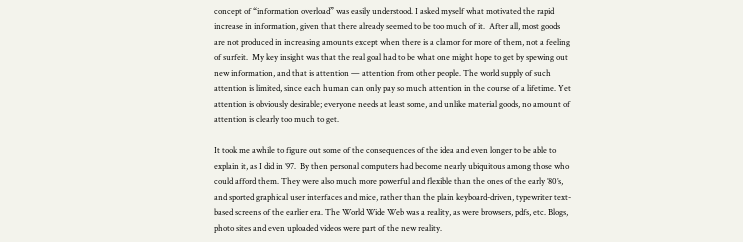concept of “information overload” was easily understood. I asked myself what motivated the rapid increase in information, given that there already seemed to be too much of it.  After all, most goods are not produced in increasing amounts except when there is a clamor for more of them, not a feeling of surfeit.  My key insight was that the real goal had to be what one might hope to get by spewing out new information, and that is attention — attention from other people. The world supply of such attention is limited, since each human can only pay so much attention in the course of a lifetime. Yet attention is obviously desirable; everyone needs at least some, and unlike material goods, no amount of attention is clearly too much to get.

It took me awhile to figure out some of the consequences of the idea and even longer to be able to explain it, as I did in ’97.  By then personal computers had become nearly ubiquitous among those who could afford them. They were also much more powerful and flexible than the ones of the early ’80’s, and sported graphical user interfaces and mice, rather than the plain keyboard-driven, typewriter text-based screens of the earlier era. The World Wide Web was a reality, as were browsers, pdfs, etc. Blogs, photo sites and even uploaded videos were part of the new reality.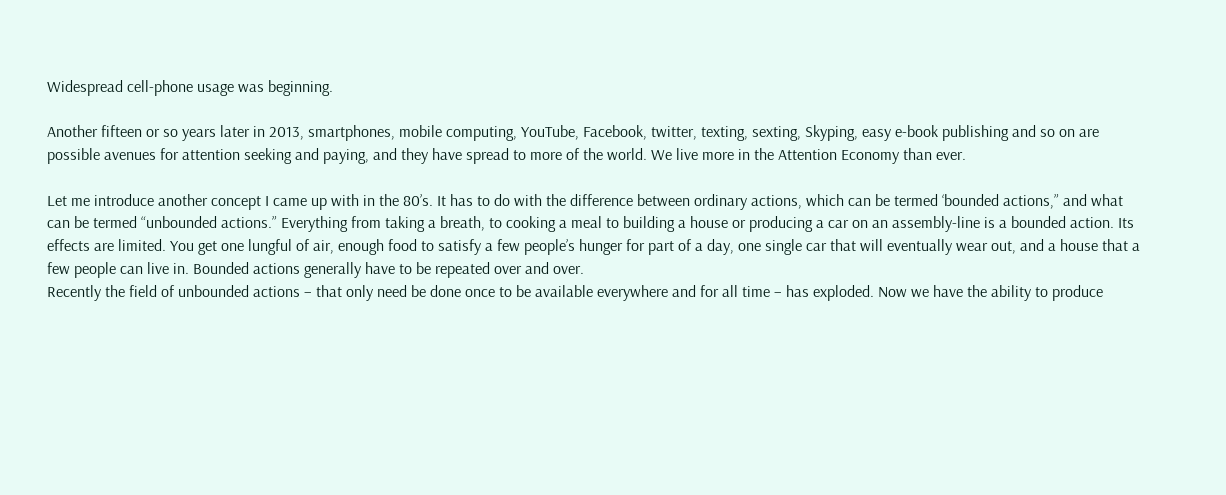Widespread cell-phone usage was beginning.

Another fifteen or so years later in 2013, smartphones, mobile computing, YouTube, Facebook, twitter, texting, sexting, Skyping, easy e-book publishing and so on are possible avenues for attention seeking and paying, and they have spread to more of the world. We live more in the Attention Economy than ever.

Let me introduce another concept I came up with in the 80’s. It has to do with the difference between ordinary actions, which can be termed ‘bounded actions,” and what can be termed “unbounded actions.” Everything from taking a breath, to cooking a meal to building a house or producing a car on an assembly-line is a bounded action. Its effects are limited. You get one lungful of air, enough food to satisfy a few people’s hunger for part of a day, one single car that will eventually wear out, and a house that a few people can live in. Bounded actions generally have to be repeated over and over.
Recently the field of unbounded actions – that only need be done once to be available everywhere and for all time – has exploded. Now we have the ability to produce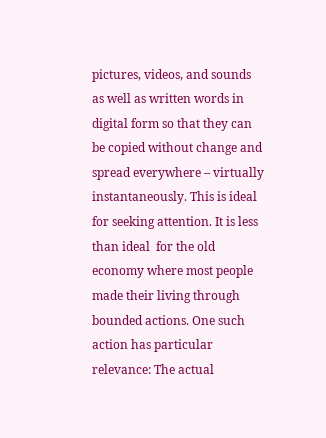pictures, videos, and sounds as well as written words in digital form so that they can be copied without change and spread everywhere – virtually instantaneously. This is ideal for seeking attention. It is less than ideal  for the old economy where most people made their living through bounded actions. One such action has particular relevance: The actual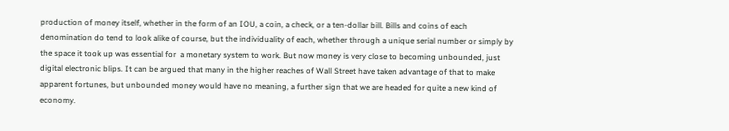production of money itself, whether in the form of an IOU, a coin, a check, or a ten-dollar bill. Bills and coins of each denomination do tend to look alike of course, but the individuality of each, whether through a unique serial number or simply by the space it took up was essential for  a monetary system to work. But now money is very close to becoming unbounded, just digital electronic blips. It can be argued that many in the higher reaches of Wall Street have taken advantage of that to make apparent fortunes, but unbounded money would have no meaning, a further sign that we are headed for quite a new kind of economy.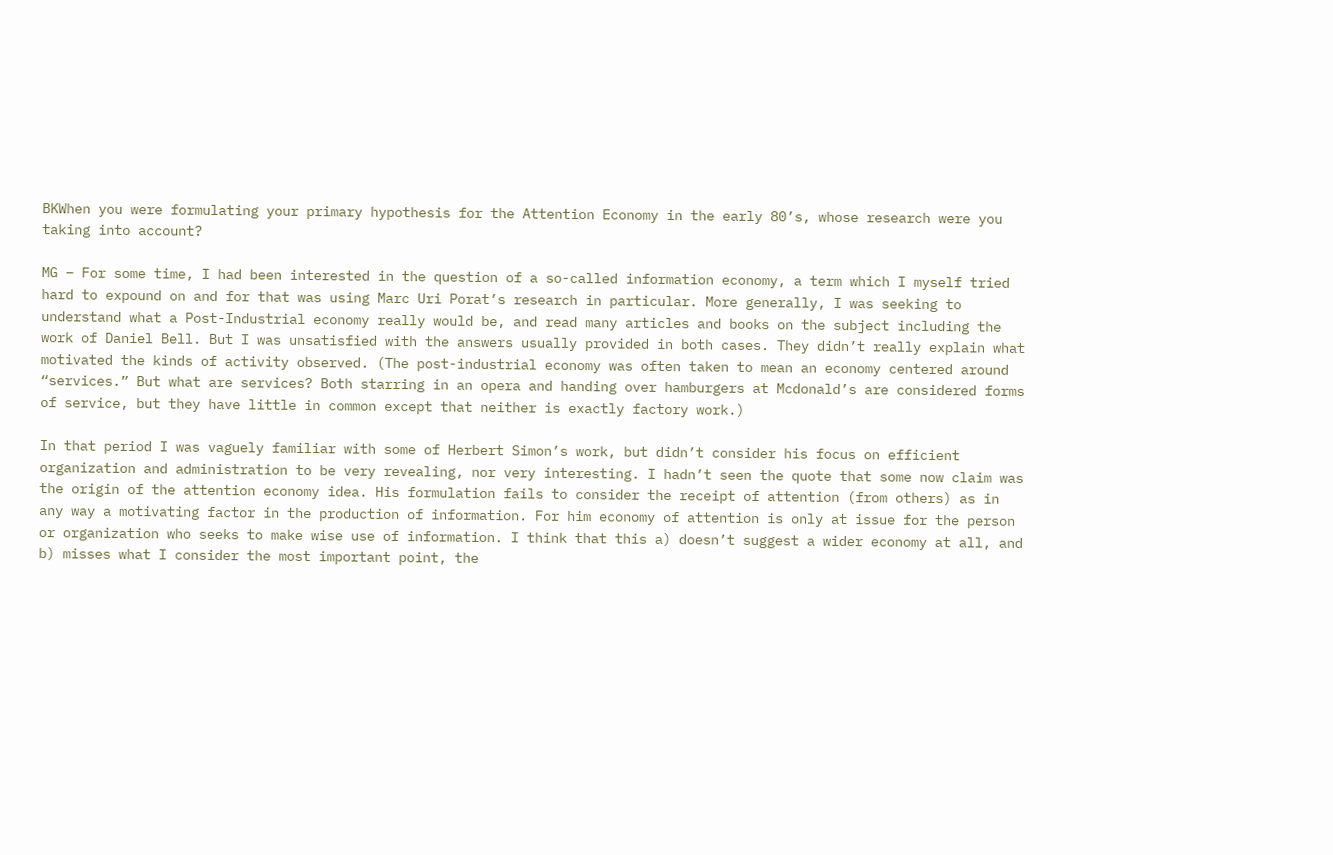BKWhen you were formulating your primary hypothesis for the Attention Economy in the early 80’s, whose research were you taking into account?

MG – For some time, I had been interested in the question of a so-called information economy, a term which I myself tried hard to expound on and for that was using Marc Uri Porat’s research in particular. More generally, I was seeking to understand what a Post-Industrial economy really would be, and read many articles and books on the subject including the work of Daniel Bell. But I was unsatisfied with the answers usually provided in both cases. They didn’t really explain what motivated the kinds of activity observed. (The post-industrial economy was often taken to mean an economy centered around “services.” But what are services? Both starring in an opera and handing over hamburgers at Mcdonald’s are considered forms of service, but they have little in common except that neither is exactly factory work.)

In that period I was vaguely familiar with some of Herbert Simon’s work, but didn’t consider his focus on efficient organization and administration to be very revealing, nor very interesting. I hadn’t seen the quote that some now claim was the origin of the attention economy idea. His formulation fails to consider the receipt of attention (from others) as in any way a motivating factor in the production of information. For him economy of attention is only at issue for the person or organization who seeks to make wise use of information. I think that this a) doesn’t suggest a wider economy at all, and b) misses what I consider the most important point, the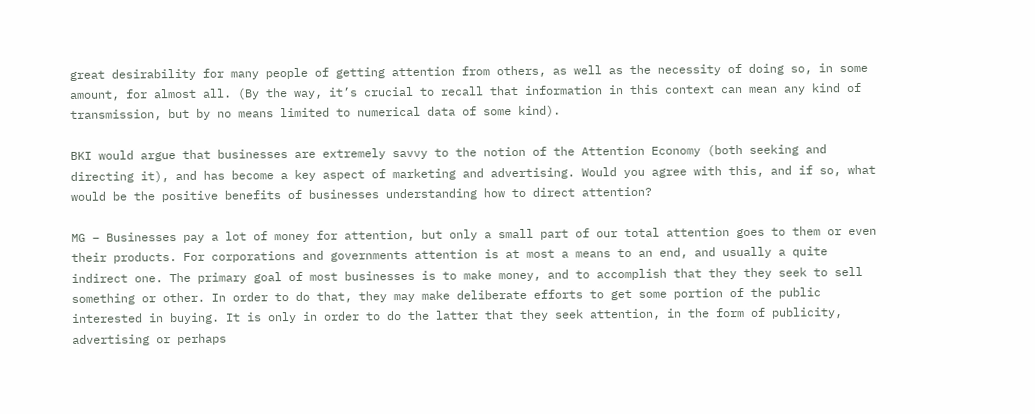great desirability for many people of getting attention from others, as well as the necessity of doing so, in some amount, for almost all. (By the way, it’s crucial to recall that information in this context can mean any kind of transmission, but by no means limited to numerical data of some kind).

BKI would argue that businesses are extremely savvy to the notion of the Attention Economy (both seeking and directing it), and has become a key aspect of marketing and advertising. Would you agree with this, and if so, what would be the positive benefits of businesses understanding how to direct attention?

MG – Businesses pay a lot of money for attention, but only a small part of our total attention goes to them or even their products. For corporations and governments attention is at most a means to an end, and usually a quite indirect one. The primary goal of most businesses is to make money, and to accomplish that they they seek to sell something or other. In order to do that, they may make deliberate efforts to get some portion of the public interested in buying. It is only in order to do the latter that they seek attention, in the form of publicity, advertising or perhaps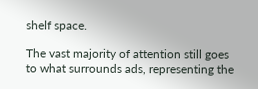shelf space.

The vast majority of attention still goes to what surrounds ads, representing the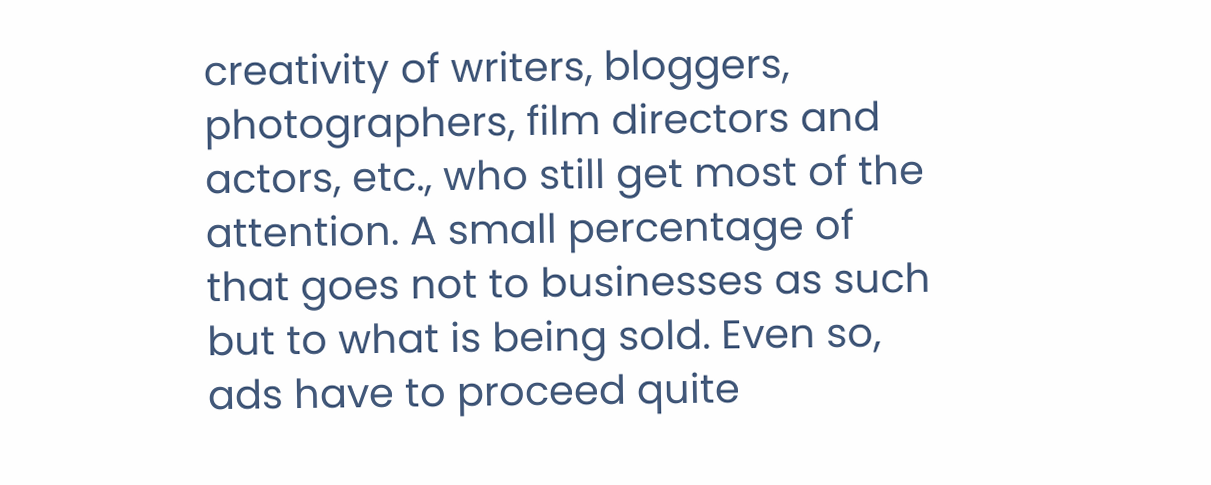creativity of writers, bloggers, photographers, film directors and actors, etc., who still get most of the attention. A small percentage of that goes not to businesses as such but to what is being sold. Even so, ads have to proceed quite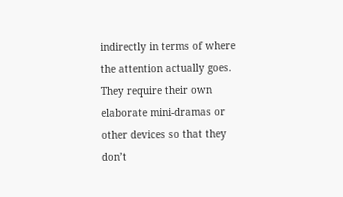indirectly in terms of where the attention actually goes. They require their own elaborate mini-dramas or other devices so that they don’t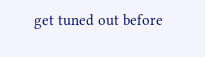get tuned out before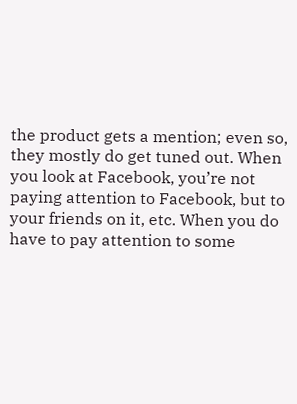the product gets a mention; even so, they mostly do get tuned out. When you look at Facebook, you’re not paying attention to Facebook, but to your friends on it, etc. When you do have to pay attention to some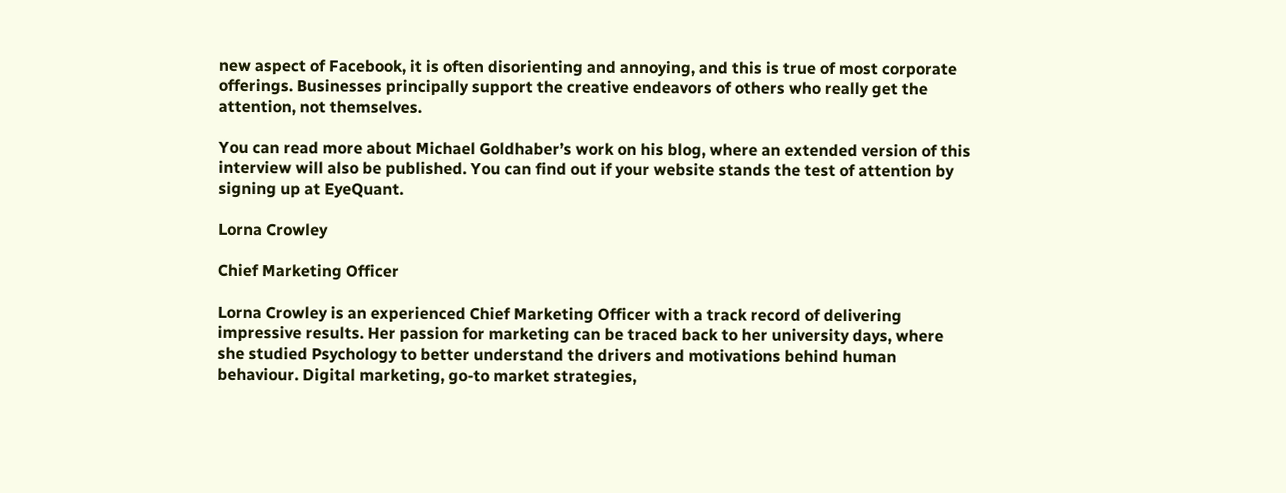new aspect of Facebook, it is often disorienting and annoying, and this is true of most corporate offerings. Businesses principally support the creative endeavors of others who really get the attention, not themselves.

You can read more about Michael Goldhaber’s work on his blog, where an extended version of this interview will also be published. You can find out if your website stands the test of attention by signing up at EyeQuant.

Lorna Crowley

Chief Marketing Officer

Lorna Crowley is an experienced Chief Marketing Officer with a track record of delivering impressive results. Her passion for marketing can be traced back to her university days, where she studied Psychology to better understand the drivers and motivations behind human behaviour. Digital marketing, go-to market strategies,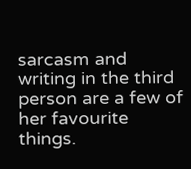sarcasm and writing in the third person are a few of her favourite things.